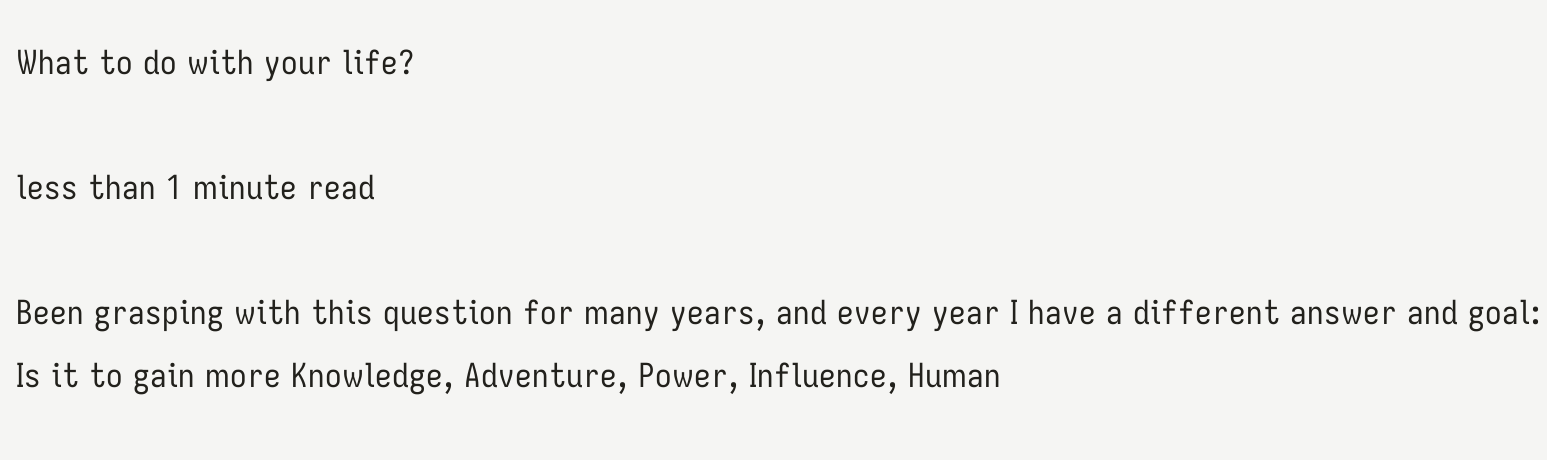What to do with your life?

less than 1 minute read

Been grasping with this question for many years, and every year I have a different answer and goal: Is it to gain more Knowledge, Adventure, Power, Influence, Human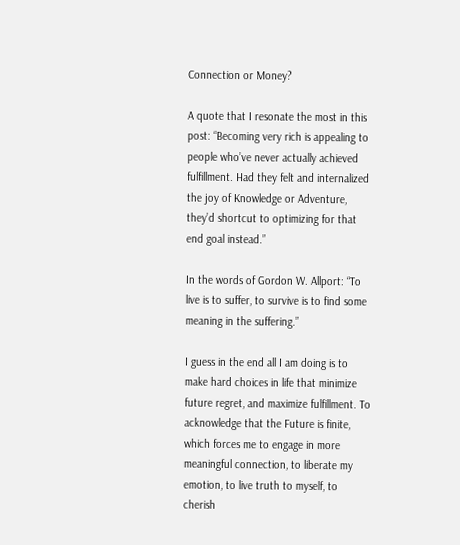Connection or Money?

A quote that I resonate the most in this post: “Becoming very rich is appealing to people who’ve never actually achieved fulfillment. Had they felt and internalized the joy of Knowledge or Adventure, they’d shortcut to optimizing for that end goal instead.”

In the words of Gordon W. Allport: “To live is to suffer, to survive is to find some meaning in the suffering.”

I guess in the end all I am doing is to make hard choices in life that minimize future regret, and maximize fulfillment. To acknowledge that the Future is finite, which forces me to engage in more meaningful connection, to liberate my emotion, to live truth to myself, to cherish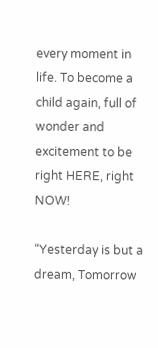every moment in life. To become a child again, full of wonder and excitement to be right HERE, right NOW!

“Yesterday is but a dream, Tomorrow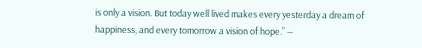is only a vision. But today well lived makes every yesterday a dream of happiness, and every tomorrow a vision of hope.” ―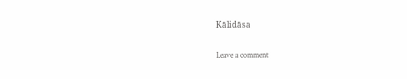Kālidāsa

Leave a comment